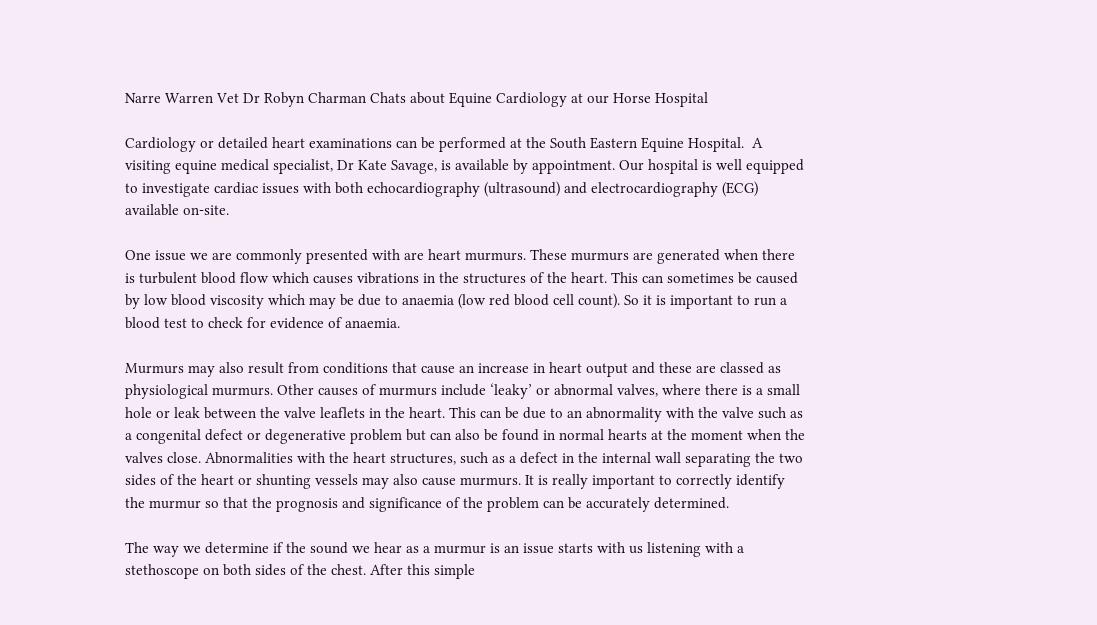Narre Warren Vet Dr Robyn Charman Chats about Equine Cardiology at our Horse Hospital

Cardiology or detailed heart examinations can be performed at the South Eastern Equine Hospital.  A visiting equine medical specialist, Dr Kate Savage, is available by appointment. Our hospital is well equipped to investigate cardiac issues with both echocardiography (ultrasound) and electrocardiography (ECG) available on-site.

One issue we are commonly presented with are heart murmurs. These murmurs are generated when there is turbulent blood flow which causes vibrations in the structures of the heart. This can sometimes be caused by low blood viscosity which may be due to anaemia (low red blood cell count). So it is important to run a blood test to check for evidence of anaemia.

Murmurs may also result from conditions that cause an increase in heart output and these are classed as physiological murmurs. Other causes of murmurs include ‘leaky’ or abnormal valves, where there is a small hole or leak between the valve leaflets in the heart. This can be due to an abnormality with the valve such as a congenital defect or degenerative problem but can also be found in normal hearts at the moment when the valves close. Abnormalities with the heart structures, such as a defect in the internal wall separating the two sides of the heart or shunting vessels may also cause murmurs. It is really important to correctly identify the murmur so that the prognosis and significance of the problem can be accurately determined.

The way we determine if the sound we hear as a murmur is an issue starts with us listening with a stethoscope on both sides of the chest. After this simple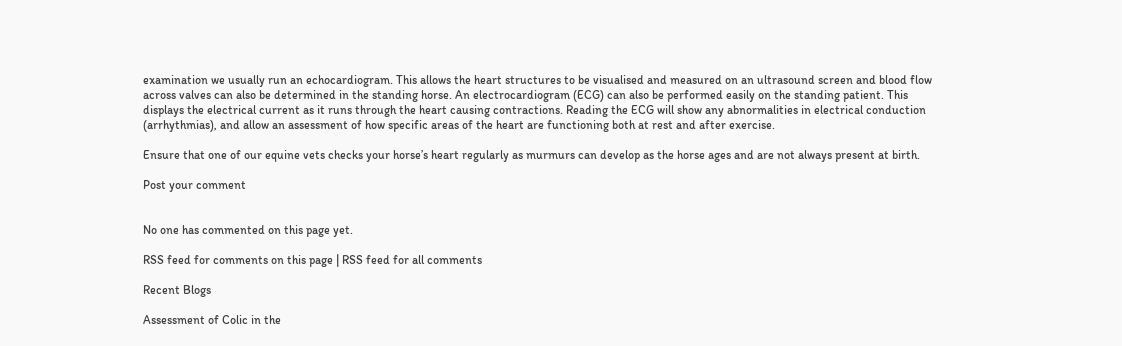examination we usually run an echocardiogram. This allows the heart structures to be visualised and measured on an ultrasound screen and blood flow across valves can also be determined in the standing horse. An electrocardiogram (ECG) can also be performed easily on the standing patient. This displays the electrical current as it runs through the heart causing contractions. Reading the ECG will show any abnormalities in electrical conduction (arrhythmias), and allow an assessment of how specific areas of the heart are functioning both at rest and after exercise.

Ensure that one of our equine vets checks your horse’s heart regularly as murmurs can develop as the horse ages and are not always present at birth.

Post your comment


No one has commented on this page yet.

RSS feed for comments on this page | RSS feed for all comments

Recent Blogs

Assessment of Colic in the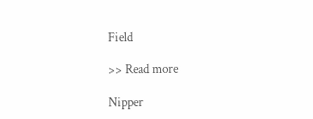Field

>> Read more

Nipper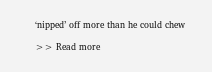‘nipped’ off more than he could chew

>> Read more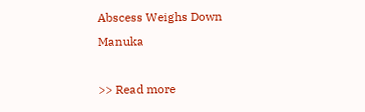Abscess Weighs Down Manuka

>> Read more